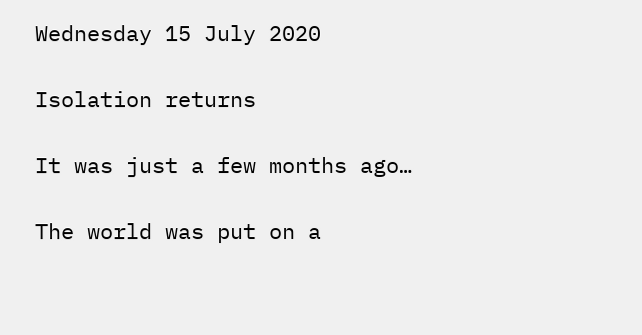Wednesday 15 July 2020

Isolation returns

It was just a few months ago…

The world was put on a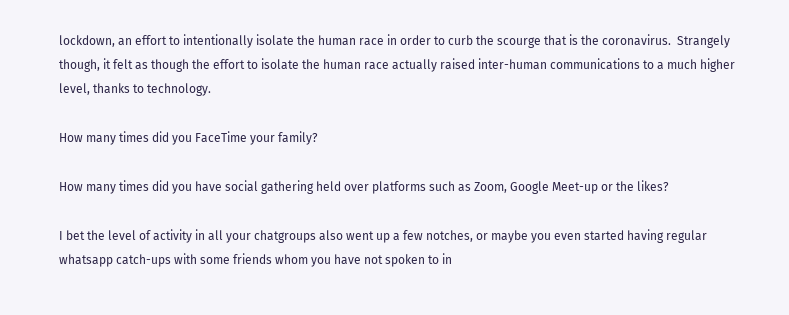lockdown, an effort to intentionally isolate the human race in order to curb the scourge that is the coronavirus.  Strangely though, it felt as though the effort to isolate the human race actually raised inter-human communications to a much higher level, thanks to technology.

How many times did you FaceTime your family?

How many times did you have social gathering held over platforms such as Zoom, Google Meet-up or the likes?

I bet the level of activity in all your chatgroups also went up a few notches, or maybe you even started having regular whatsapp catch-ups with some friends whom you have not spoken to in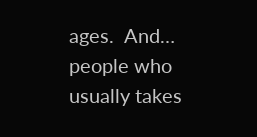ages.  And… people who usually takes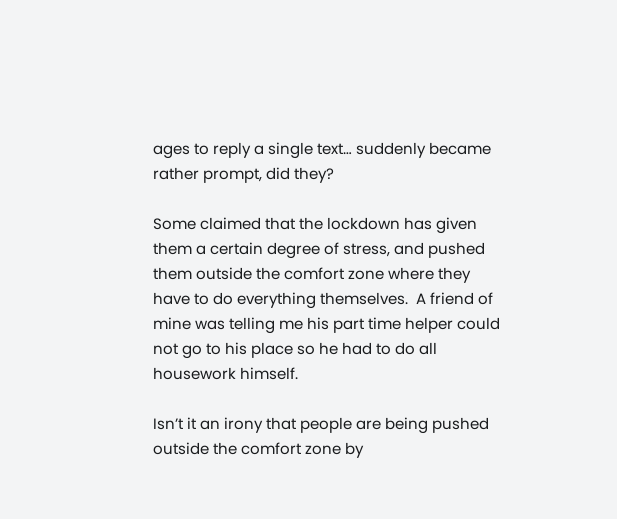ages to reply a single text… suddenly became rather prompt, did they?

Some claimed that the lockdown has given them a certain degree of stress, and pushed them outside the comfort zone where they have to do everything themselves.  A friend of mine was telling me his part time helper could not go to his place so he had to do all housework himself.

Isn’t it an irony that people are being pushed outside the comfort zone by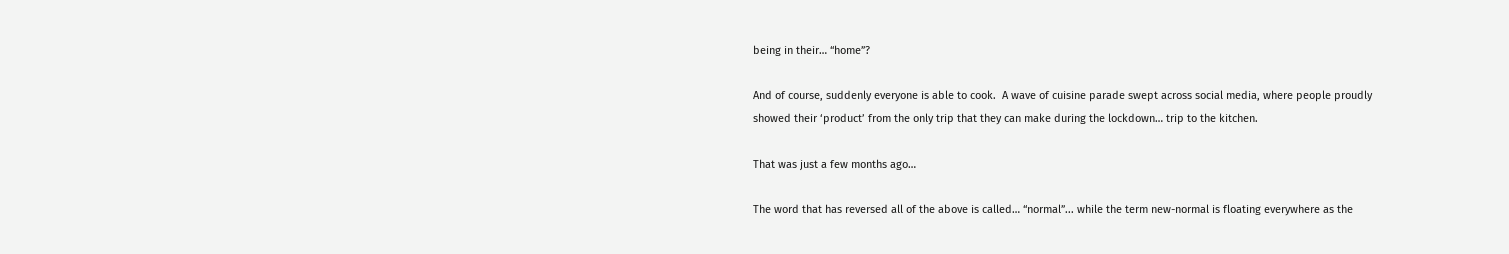being in their… “home”?

And of course, suddenly everyone is able to cook.  A wave of cuisine parade swept across social media, where people proudly showed their ‘product’ from the only trip that they can make during the lockdown… trip to the kitchen.

That was just a few months ago…

The word that has reversed all of the above is called… “normal”... while the term new-normal is floating everywhere as the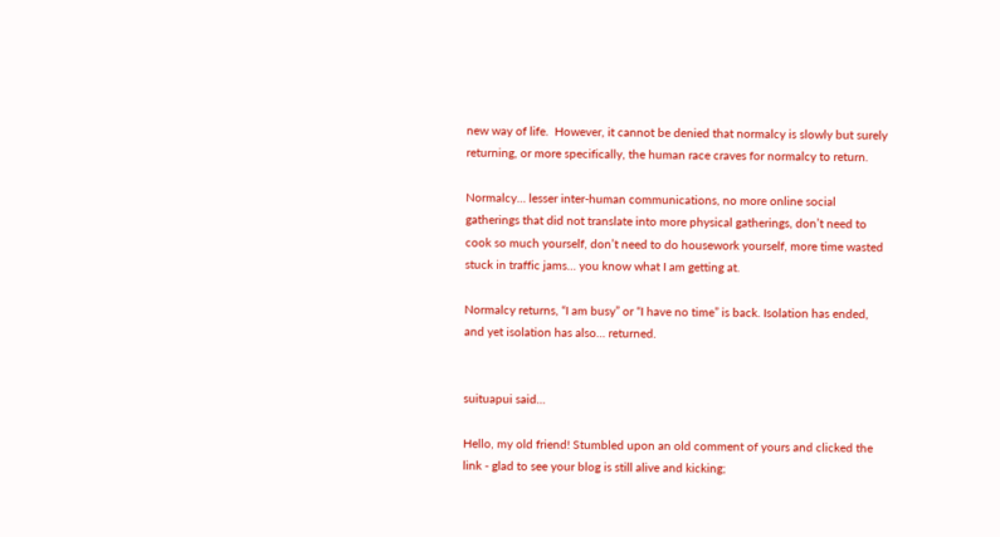new way of life.  However, it cannot be denied that normalcy is slowly but surely returning, or more specifically, the human race craves for normalcy to return.

Normalcy… lesser inter-human communications, no more online social gatherings that did not translate into more physical gatherings, don’t need to cook so much yourself, don’t need to do housework yourself, more time wasted stuck in traffic jams… you know what I am getting at.

Normalcy returns, “I am busy” or “I have no time” is back. Isolation has ended, and yet isolation has also… returned.


suituapui said...

Hello, my old friend! Stumbled upon an old comment of yours and clicked the link - glad to see your blog is still alive and kicking;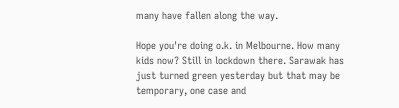many have fallen along the way.

Hope you're doing o.k. in Melbourne. How many kids now? Still in lockdown there. Sarawak has just turned green yesterday but that may be temporary, one case and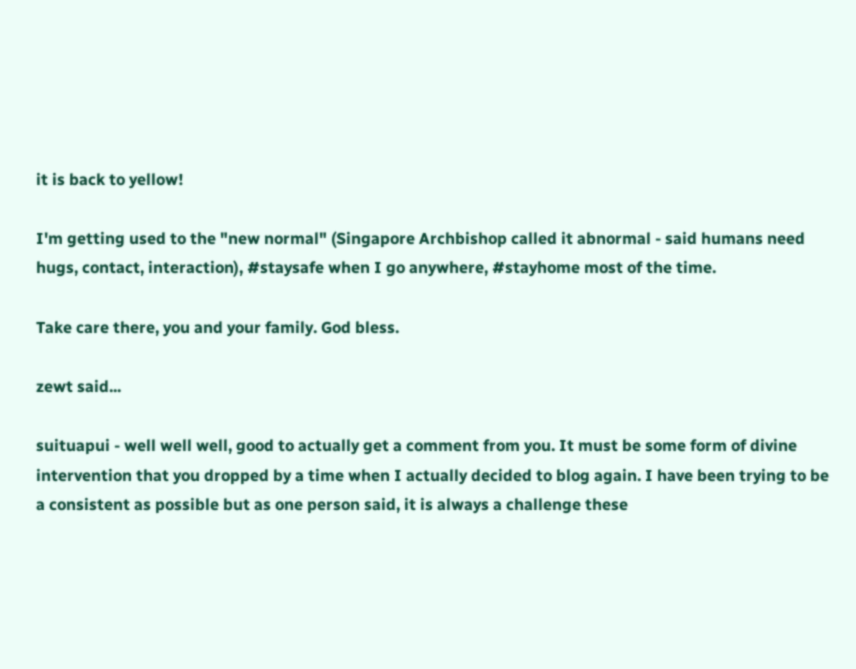it is back to yellow!

I'm getting used to the "new normal" (Singapore Archbishop called it abnormal - said humans need hugs, contact, interaction), #staysafe when I go anywhere, #stayhome most of the time.

Take care there, you and your family. God bless.

zewt said...

suituapui - well well well, good to actually get a comment from you. It must be some form of divine intervention that you dropped by a time when I actually decided to blog again. I have been trying to be a consistent as possible but as one person said, it is always a challenge these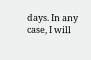days. In any case, I will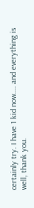certainly try. I have 1 kid now.... and everything is well, thank you.